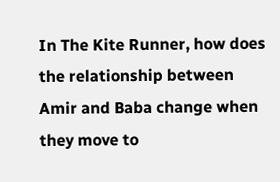In The Kite Runner, how does the relationship between Amir and Baba change when they move to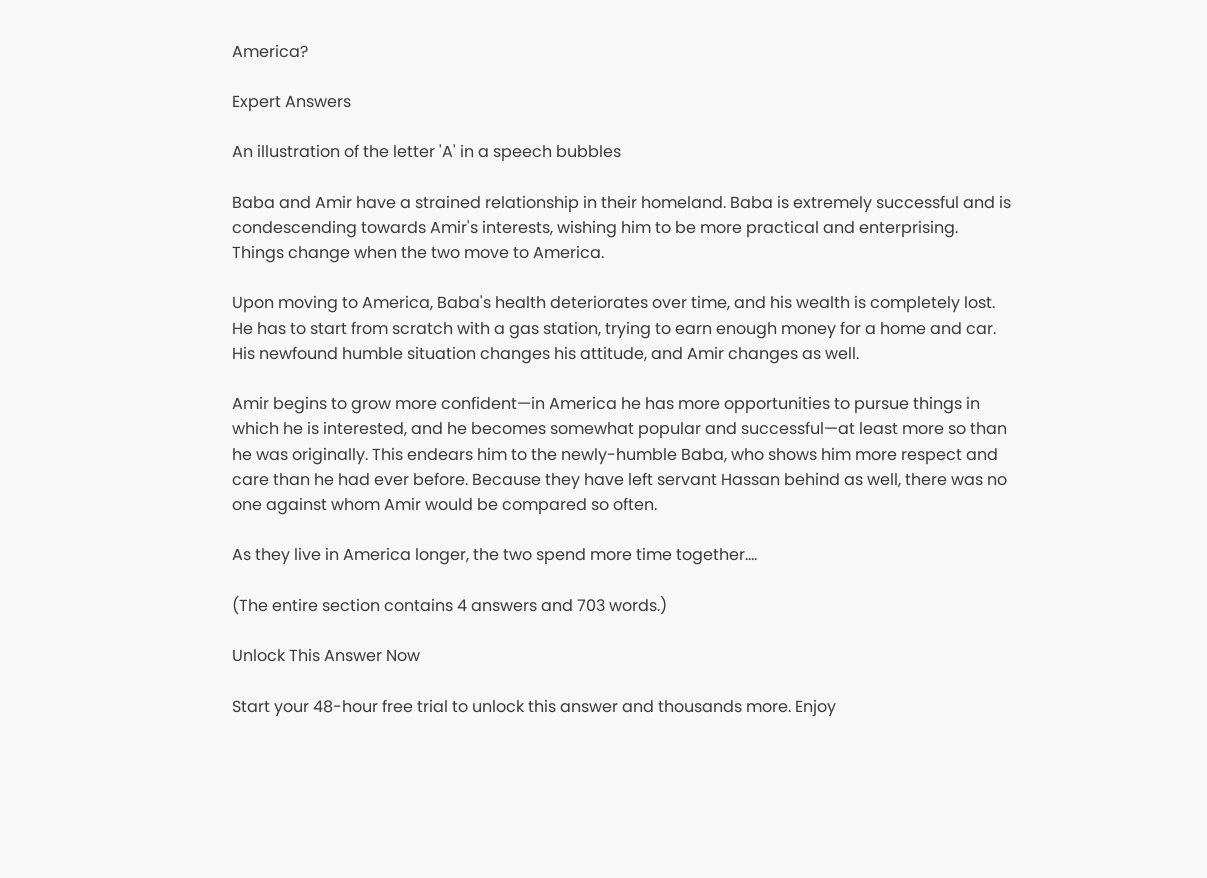America?

Expert Answers

An illustration of the letter 'A' in a speech bubbles

Baba and Amir have a strained relationship in their homeland. Baba is extremely successful and is condescending towards Amir's interests, wishing him to be more practical and enterprising. Things change when the two move to America.

Upon moving to America, Baba's health deteriorates over time, and his wealth is completely lost. He has to start from scratch with a gas station, trying to earn enough money for a home and car. His newfound humble situation changes his attitude, and Amir changes as well.

Amir begins to grow more confident—in America he has more opportunities to pursue things in which he is interested, and he becomes somewhat popular and successful—at least more so than he was originally. This endears him to the newly-humble Baba, who shows him more respect and care than he had ever before. Because they have left servant Hassan behind as well, there was no one against whom Amir would be compared so often.

As they live in America longer, the two spend more time together....

(The entire section contains 4 answers and 703 words.)

Unlock This Answer Now

Start your 48-hour free trial to unlock this answer and thousands more. Enjoy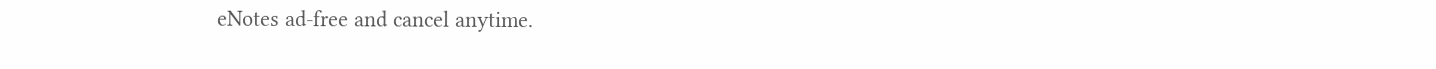eNotes ad-free and cancel anytime.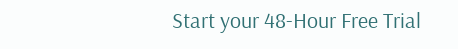Start your 48-Hour Free Trial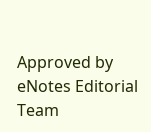Approved by eNotes Editorial Team